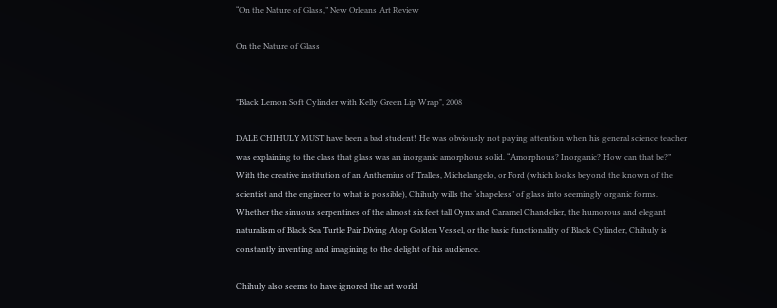“On the Nature of Glass,” New Orleans Art Review

On the Nature of Glass


"Black Lemon Soft Cylinder with Kelly Green Lip Wrap", 2008

DALE CHIHULY MUST have been a bad student! He was obviously not paying attention when his general science teacher was explaining to the class that glass was an inorganic amorphous solid. “Amorphous? Inorganic? How can that be?” With the creative institution of an Anthemius of Tralles, Michelangelo, or Ford (which looks beyond the known of the scientist and the engineer to what is possible), Chihuly wills the ‘shapeless’ of glass into seemingly organic forms. Whether the sinuous serpentines of the almost six feet tall Oynx and Caramel Chandelier, the humorous and elegant naturalism of Black Sea Turtle Pair Diving Atop Golden Vessel, or the basic functionality of Black Cylinder, Chihuly is constantly inventing and imagining to the delight of his audience.

Chihuly also seems to have ignored the art world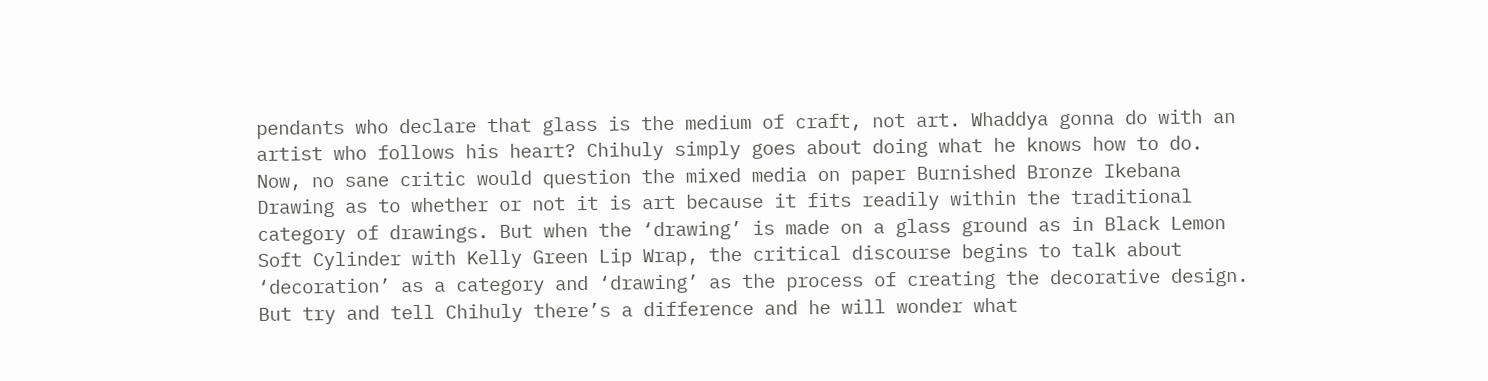pendants who declare that glass is the medium of craft, not art. Whaddya gonna do with an artist who follows his heart? Chihuly simply goes about doing what he knows how to do. Now, no sane critic would question the mixed media on paper Burnished Bronze Ikebana Drawing as to whether or not it is art because it fits readily within the traditional category of drawings. But when the ‘drawing’ is made on a glass ground as in Black Lemon Soft Cylinder with Kelly Green Lip Wrap, the critical discourse begins to talk about ‘decoration’ as a category and ‘drawing’ as the process of creating the decorative design. But try and tell Chihuly there’s a difference and he will wonder what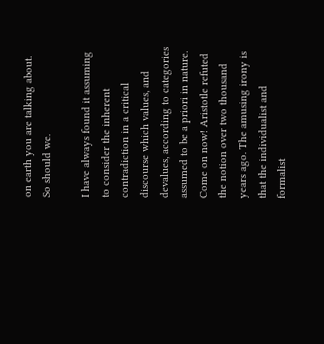on earth you are talking about. So should we.

I have always found it assuming to consider the inherent contradiction in a critical discourse which values, and devalues, according to categories assumed to be a priori in nature. Come on now! Aristotle refuted the notion over two thousand years ago. The amusing irony is that the individualist and formalist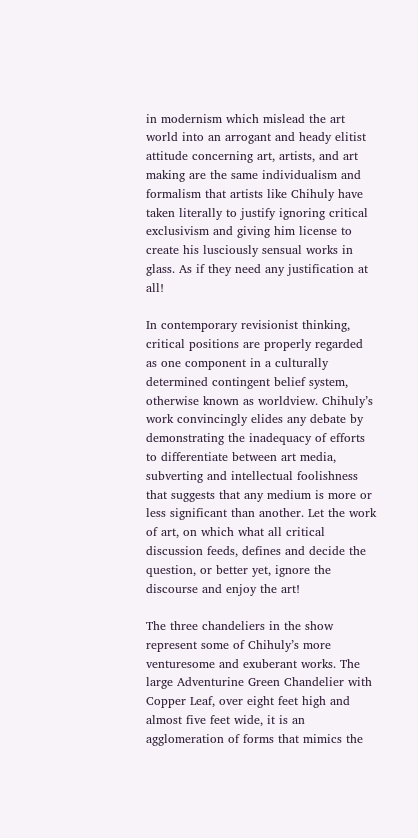in modernism which mislead the art world into an arrogant and heady elitist attitude concerning art, artists, and art making are the same individualism and formalism that artists like Chihuly have taken literally to justify ignoring critical exclusivism and giving him license to create his lusciously sensual works in glass. As if they need any justification at all!

In contemporary revisionist thinking, critical positions are properly regarded as one component in a culturally determined contingent belief system, otherwise known as worldview. Chihuly’s work convincingly elides any debate by demonstrating the inadequacy of efforts to differentiate between art media, subverting and intellectual foolishness that suggests that any medium is more or less significant than another. Let the work of art, on which what all critical discussion feeds, defines and decide the question, or better yet, ignore the discourse and enjoy the art!

The three chandeliers in the show represent some of Chihuly’s more venturesome and exuberant works. The large Adventurine Green Chandelier with Copper Leaf, over eight feet high and almost five feet wide, it is an agglomeration of forms that mimics the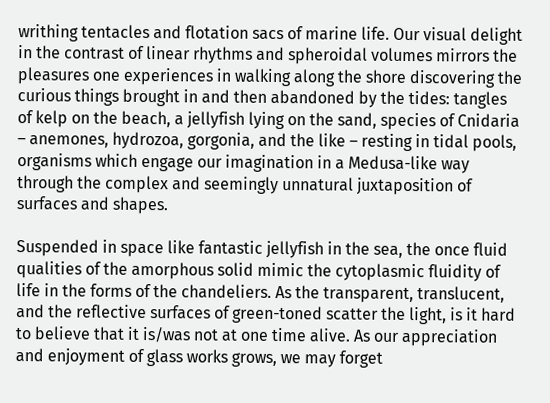writhing tentacles and flotation sacs of marine life. Our visual delight in the contrast of linear rhythms and spheroidal volumes mirrors the pleasures one experiences in walking along the shore discovering the curious things brought in and then abandoned by the tides: tangles of kelp on the beach, a jellyfish lying on the sand, species of Cnidaria – anemones, hydrozoa, gorgonia, and the like – resting in tidal pools, organisms which engage our imagination in a Medusa-like way through the complex and seemingly unnatural juxtaposition of surfaces and shapes.

Suspended in space like fantastic jellyfish in the sea, the once fluid qualities of the amorphous solid mimic the cytoplasmic fluidity of life in the forms of the chandeliers. As the transparent, translucent, and the reflective surfaces of green-toned scatter the light, is it hard to believe that it is/was not at one time alive. As our appreciation and enjoyment of glass works grows, we may forget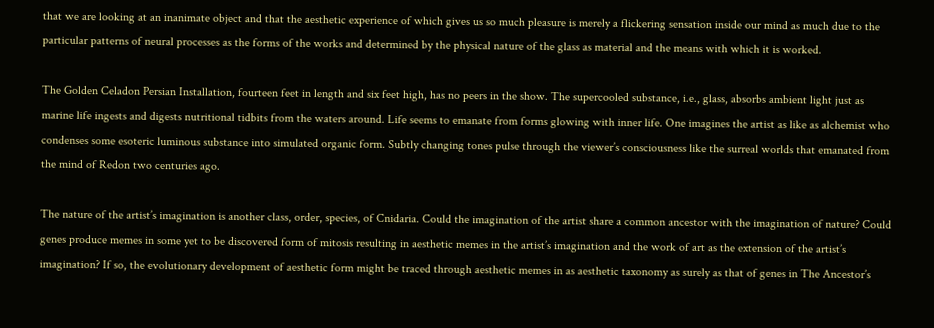that we are looking at an inanimate object and that the aesthetic experience of which gives us so much pleasure is merely a flickering sensation inside our mind as much due to the particular patterns of neural processes as the forms of the works and determined by the physical nature of the glass as material and the means with which it is worked.

The Golden Celadon Persian Installation, fourteen feet in length and six feet high, has no peers in the show. The supercooled substance, i.e., glass, absorbs ambient light just as marine life ingests and digests nutritional tidbits from the waters around. Life seems to emanate from forms glowing with inner life. One imagines the artist as like as alchemist who condenses some esoteric luminous substance into simulated organic form. Subtly changing tones pulse through the viewer’s consciousness like the surreal worlds that emanated from the mind of Redon two centuries ago.

The nature of the artist’s imagination is another class, order, species, of Cnidaria. Could the imagination of the artist share a common ancestor with the imagination of nature? Could genes produce memes in some yet to be discovered form of mitosis resulting in aesthetic memes in the artist’s imagination and the work of art as the extension of the artist’s imagination? If so, the evolutionary development of aesthetic form might be traced through aesthetic memes in as aesthetic taxonomy as surely as that of genes in The Ancestor’s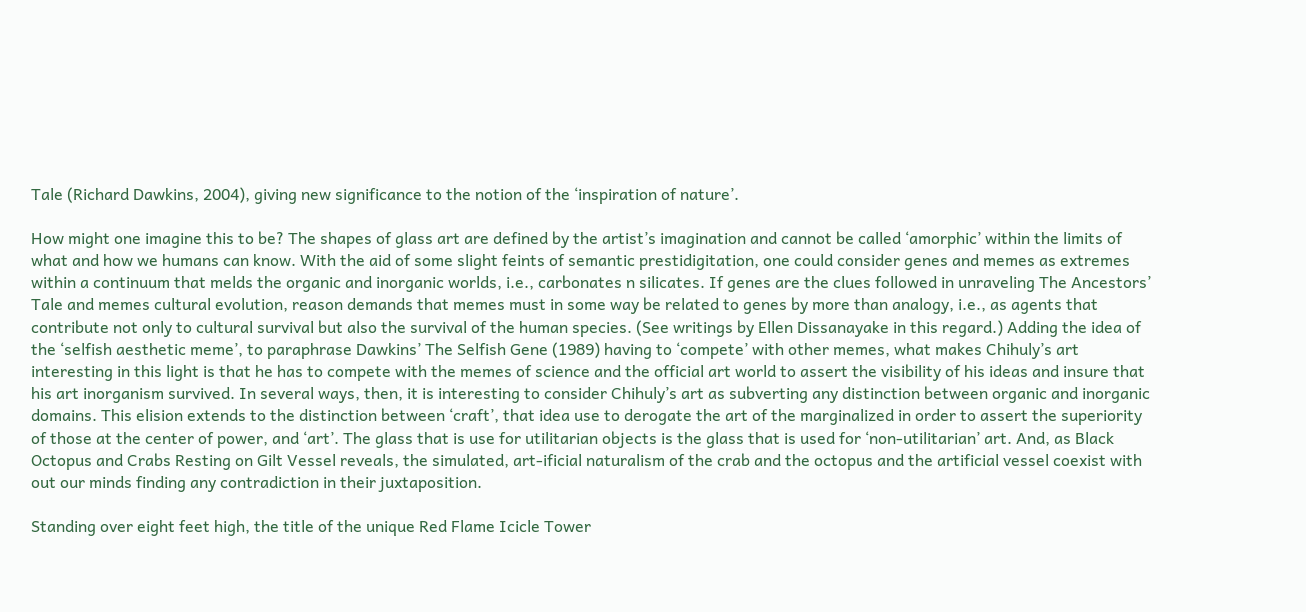Tale (Richard Dawkins, 2004), giving new significance to the notion of the ‘inspiration of nature’.

How might one imagine this to be? The shapes of glass art are defined by the artist’s imagination and cannot be called ‘amorphic’ within the limits of what and how we humans can know. With the aid of some slight feints of semantic prestidigitation, one could consider genes and memes as extremes within a continuum that melds the organic and inorganic worlds, i.e., carbonates n silicates. If genes are the clues followed in unraveling The Ancestors’ Tale and memes cultural evolution, reason demands that memes must in some way be related to genes by more than analogy, i.e., as agents that contribute not only to cultural survival but also the survival of the human species. (See writings by Ellen Dissanayake in this regard.) Adding the idea of the ‘selfish aesthetic meme’, to paraphrase Dawkins’ The Selfish Gene (1989) having to ‘compete’ with other memes, what makes Chihuly’s art interesting in this light is that he has to compete with the memes of science and the official art world to assert the visibility of his ideas and insure that his art inorganism survived. In several ways, then, it is interesting to consider Chihuly’s art as subverting any distinction between organic and inorganic domains. This elision extends to the distinction between ‘craft’, that idea use to derogate the art of the marginalized in order to assert the superiority of those at the center of power, and ‘art’. The glass that is use for utilitarian objects is the glass that is used for ‘non-utilitarian’ art. And, as Black Octopus and Crabs Resting on Gilt Vessel reveals, the simulated, art-ificial naturalism of the crab and the octopus and the artificial vessel coexist with out our minds finding any contradiction in their juxtaposition.

Standing over eight feet high, the title of the unique Red Flame Icicle Tower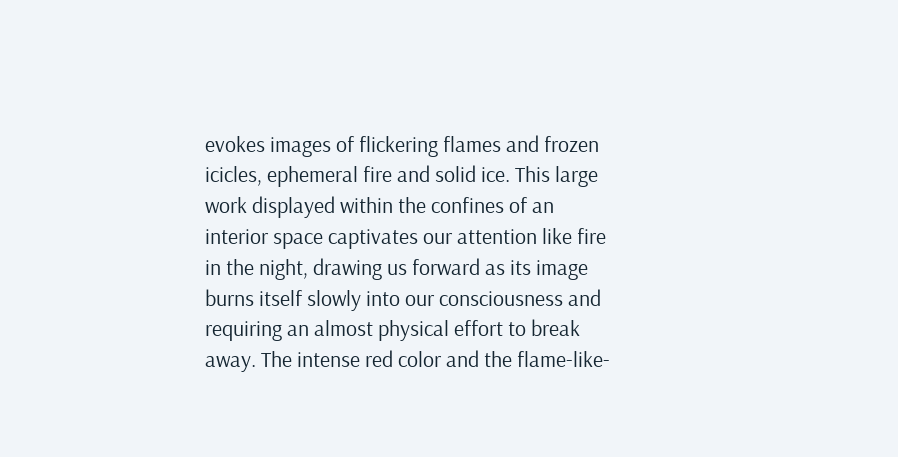evokes images of flickering flames and frozen icicles, ephemeral fire and solid ice. This large work displayed within the confines of an interior space captivates our attention like fire in the night, drawing us forward as its image burns itself slowly into our consciousness and requiring an almost physical effort to break away. The intense red color and the flame-like-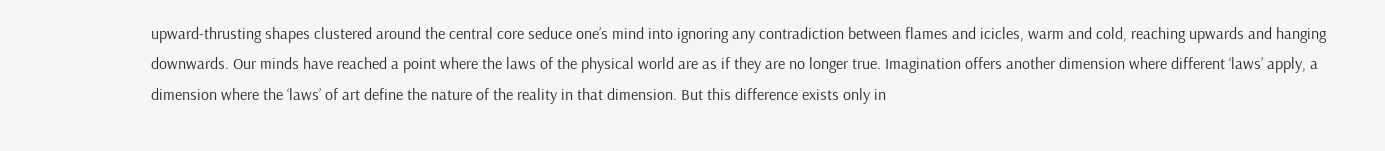upward-thrusting shapes clustered around the central core seduce one’s mind into ignoring any contradiction between flames and icicles, warm and cold, reaching upwards and hanging downwards. Our minds have reached a point where the laws of the physical world are as if they are no longer true. Imagination offers another dimension where different ‘laws’ apply, a dimension where the ‘laws’ of art define the nature of the reality in that dimension. But this difference exists only in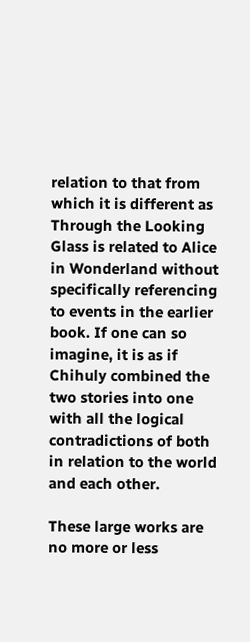relation to that from which it is different as Through the Looking Glass is related to Alice in Wonderland without specifically referencing to events in the earlier book. If one can so imagine, it is as if Chihuly combined the two stories into one with all the logical contradictions of both in relation to the world and each other.

These large works are no more or less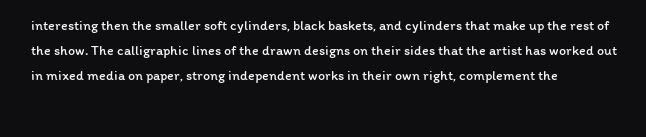interesting then the smaller soft cylinders, black baskets, and cylinders that make up the rest of the show. The calligraphic lines of the drawn designs on their sides that the artist has worked out in mixed media on paper, strong independent works in their own right, complement the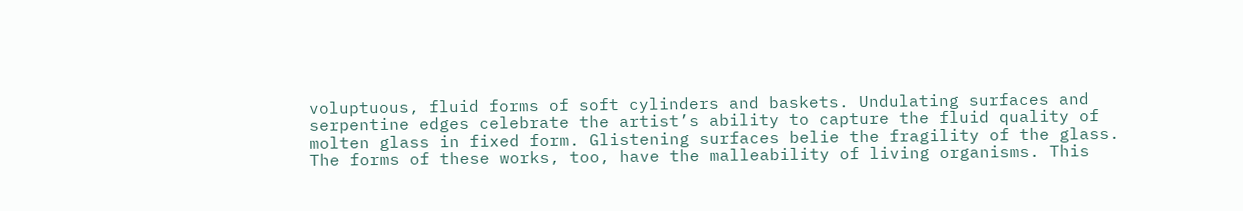voluptuous, fluid forms of soft cylinders and baskets. Undulating surfaces and serpentine edges celebrate the artist’s ability to capture the fluid quality of molten glass in fixed form. Glistening surfaces belie the fragility of the glass. The forms of these works, too, have the malleability of living organisms. This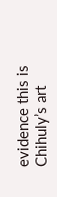evidence this is Chihuly’s art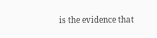is the evidence that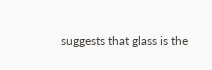suggests that glass is the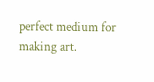perfect medium for making art.